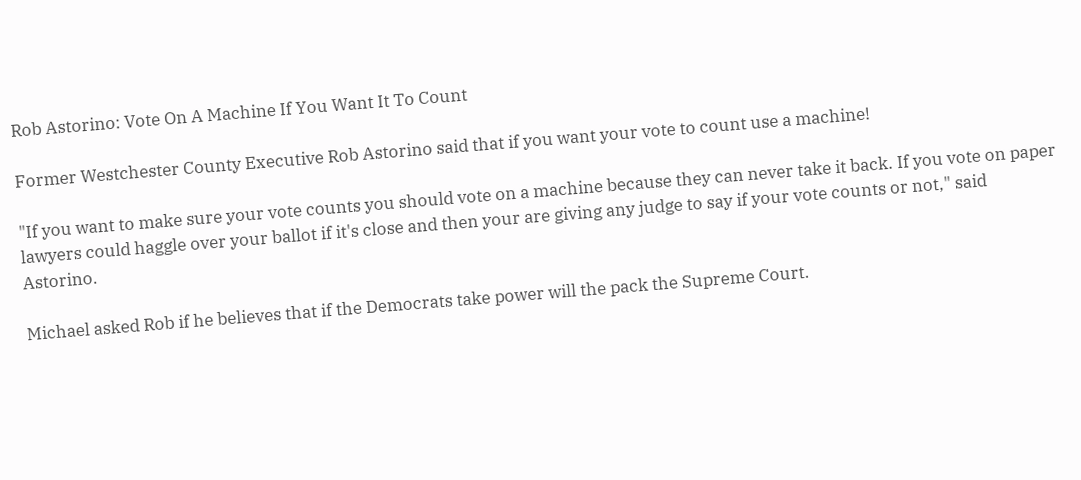Rob Astorino: Vote On A Machine If You Want It To Count

Former Westchester County Executive Rob Astorino said that if you want your vote to count use a machine!

"If you want to make sure your vote counts you should vote on a machine because they can never take it back. If you vote on paper lawyers could haggle over your ballot if it's close and then your are giving any judge to say if your vote counts or not," said Astorino.

Michael asked Rob if he believes that if the Democrats take power will the pack the Supreme Court.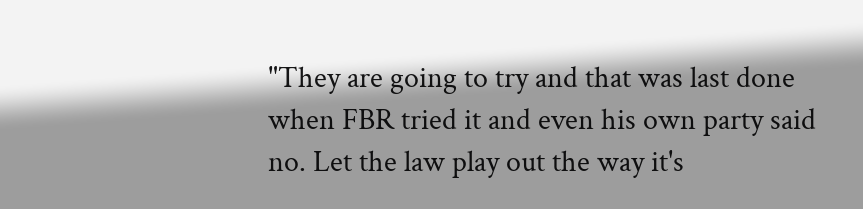"They are going to try and that was last done when FBR tried it and even his own party said no. Let the law play out the way it's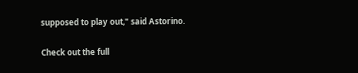supposed to play out," said Astorino.

Check out the full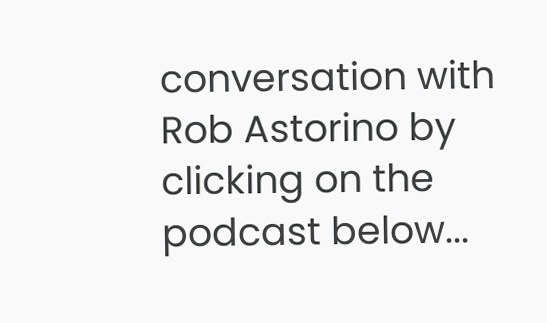conversation with Rob Astorino by clicking on the podcast below...